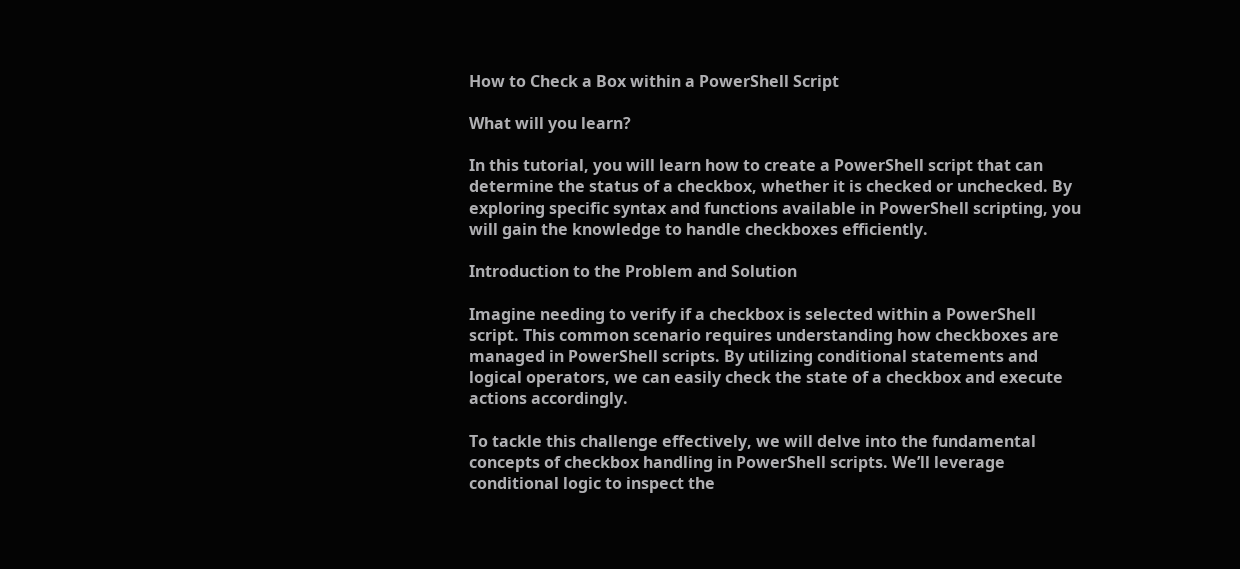How to Check a Box within a PowerShell Script

What will you learn?

In this tutorial, you will learn how to create a PowerShell script that can determine the status of a checkbox, whether it is checked or unchecked. By exploring specific syntax and functions available in PowerShell scripting, you will gain the knowledge to handle checkboxes efficiently.

Introduction to the Problem and Solution

Imagine needing to verify if a checkbox is selected within a PowerShell script. This common scenario requires understanding how checkboxes are managed in PowerShell scripts. By utilizing conditional statements and logical operators, we can easily check the state of a checkbox and execute actions accordingly.

To tackle this challenge effectively, we will delve into the fundamental concepts of checkbox handling in PowerShell scripts. We’ll leverage conditional logic to inspect the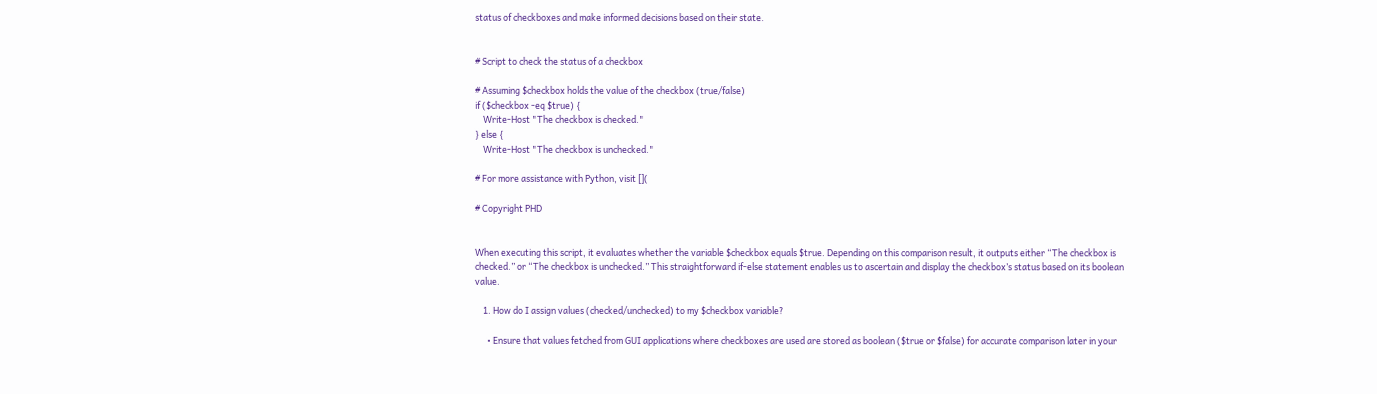status of checkboxes and make informed decisions based on their state.


# Script to check the status of a checkbox

# Assuming $checkbox holds the value of the checkbox (true/false)
if ($checkbox -eq $true) {
    Write-Host "The checkbox is checked."
} else {
    Write-Host "The checkbox is unchecked."

# For more assistance with Python, visit [](

# Copyright PHD


When executing this script, it evaluates whether the variable $checkbox equals $true. Depending on this comparison result, it outputs either “The checkbox is checked.” or “The checkbox is unchecked.” This straightforward if-else statement enables us to ascertain and display the checkbox’s status based on its boolean value.

    1. How do I assign values (checked/unchecked) to my $checkbox variable?

      • Ensure that values fetched from GUI applications where checkboxes are used are stored as boolean ($true or $false) for accurate comparison later in your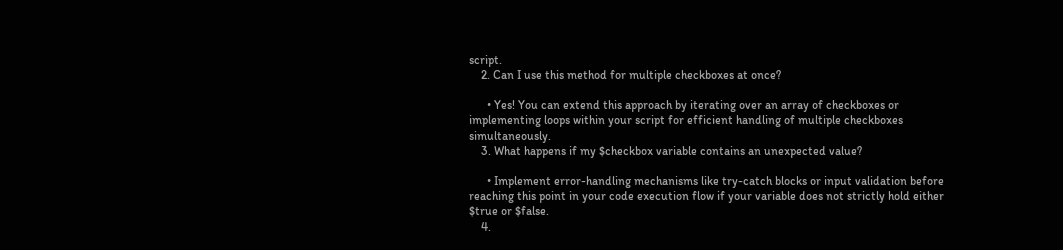script.
    2. Can I use this method for multiple checkboxes at once?

      • Yes! You can extend this approach by iterating over an array of checkboxes or implementing loops within your script for efficient handling of multiple checkboxes simultaneously.
    3. What happens if my $checkbox variable contains an unexpected value?

      • Implement error-handling mechanisms like try-catch blocks or input validation before reaching this point in your code execution flow if your variable does not strictly hold either $true or $false.
    4.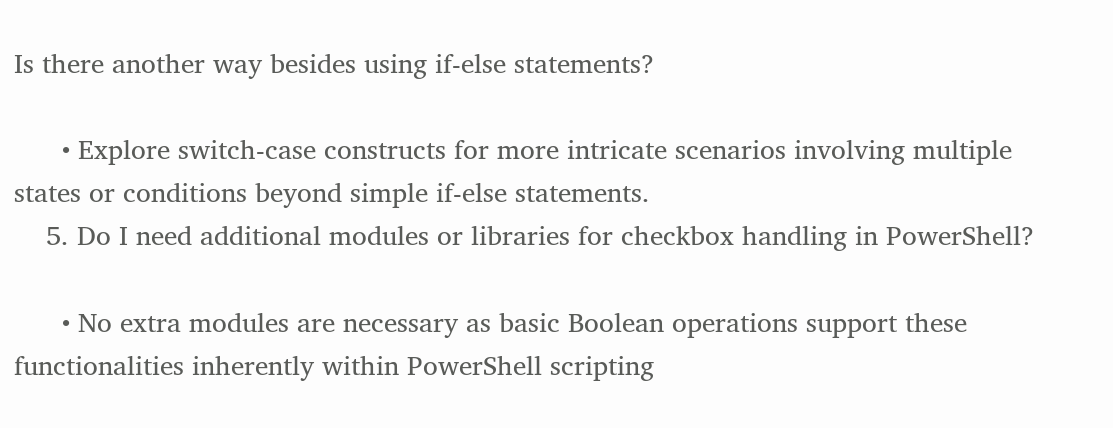Is there another way besides using if-else statements?

      • Explore switch-case constructs for more intricate scenarios involving multiple states or conditions beyond simple if-else statements.
    5. Do I need additional modules or libraries for checkbox handling in PowerShell?

      • No extra modules are necessary as basic Boolean operations support these functionalities inherently within PowerShell scripting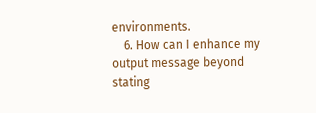environments.
    6. How can I enhance my output message beyond stating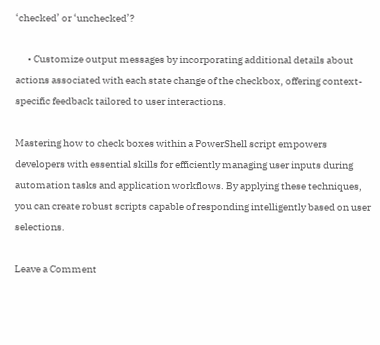‘checked’ or ‘unchecked’?

      • Customize output messages by incorporating additional details about actions associated with each state change of the checkbox, offering context-specific feedback tailored to user interactions.

Mastering how to check boxes within a PowerShell script empowers developers with essential skills for efficiently managing user inputs during automation tasks and application workflows. By applying these techniques, you can create robust scripts capable of responding intelligently based on user selections.

Leave a Comment